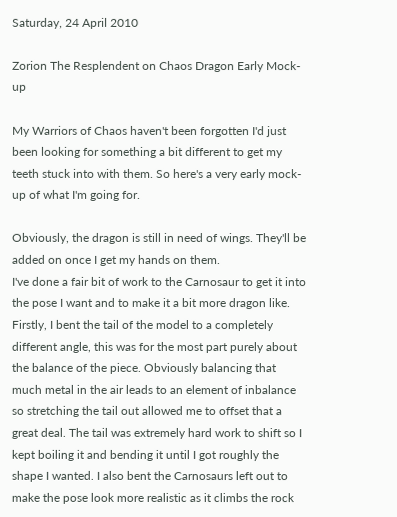Saturday, 24 April 2010

Zorion The Resplendent on Chaos Dragon Early Mock-up

My Warriors of Chaos haven't been forgotten I'd just been looking for something a bit different to get my teeth stuck into with them. So here's a very early mock-up of what I'm going for.

Obviously, the dragon is still in need of wings. They'll be added on once I get my hands on them.
I've done a fair bit of work to the Carnosaur to get it into the pose I want and to make it a bit more dragon like. Firstly, I bent the tail of the model to a completely different angle, this was for the most part purely about the balance of the piece. Obviously balancing that much metal in the air leads to an element of inbalance so stretching the tail out allowed me to offset that a great deal. The tail was extremely hard work to shift so I kept boiling it and bending it until I got roughly the shape I wanted. I also bent the Carnosaurs left out to make the pose look more realistic as it climbs the rock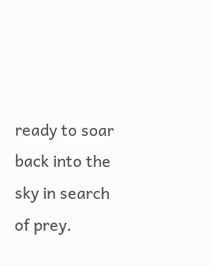ready to soar back into the sky in search of prey.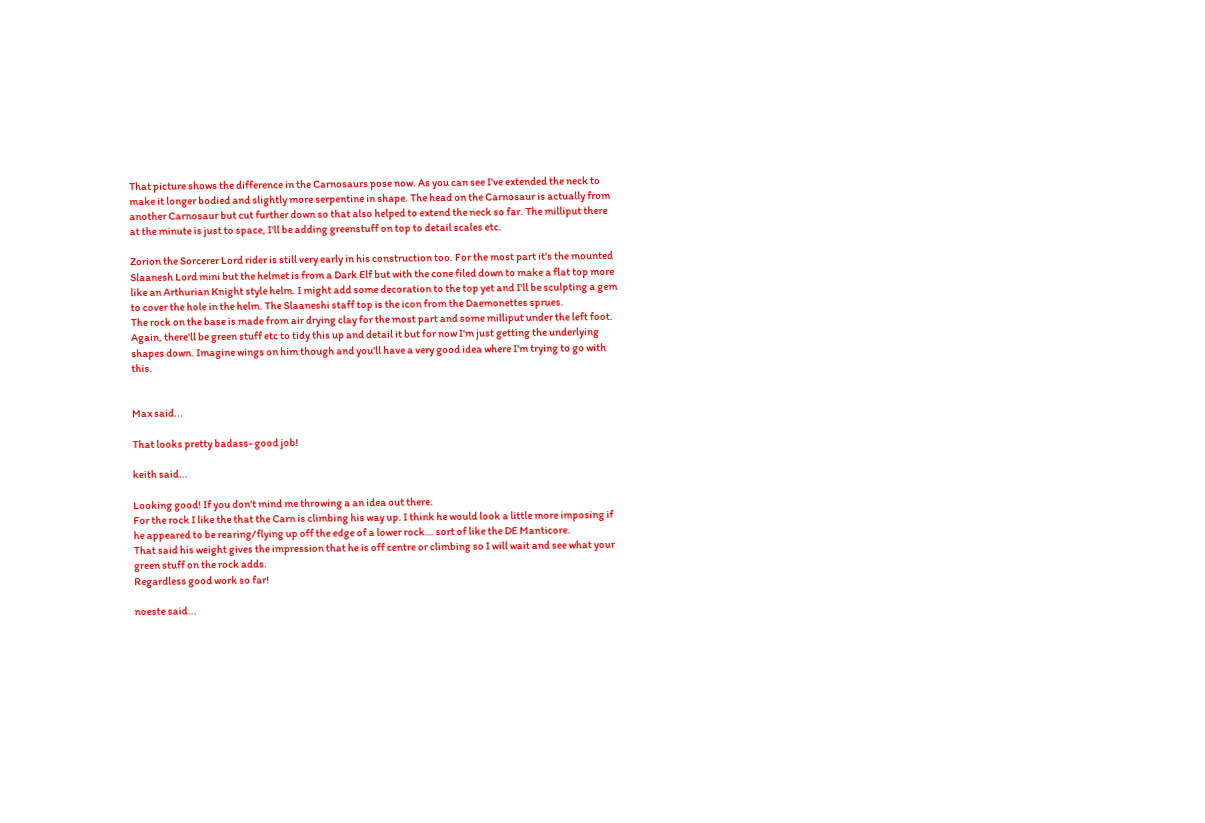That picture shows the difference in the Carnosaurs pose now. As you can see I've extended the neck to make it longer bodied and slightly more serpentine in shape. The head on the Carnosaur is actually from another Carnosaur but cut further down so that also helped to extend the neck so far. The milliput there at the minute is just to space, I'll be adding greenstuff on top to detail scales etc.

Zorion the Sorcerer Lord rider is still very early in his construction too. For the most part it's the mounted Slaanesh Lord mini but the helmet is from a Dark Elf but with the cone filed down to make a flat top more like an Arthurian Knight style helm. I might add some decoration to the top yet and I'll be sculpting a gem to cover the hole in the helm. The Slaaneshi staff top is the icon from the Daemonettes sprues.
The rock on the base is made from air drying clay for the most part and some milliput under the left foot. Again, there'll be green stuff etc to tidy this up and detail it but for now I'm just getting the underlying shapes down. Imagine wings on him though and you'll have a very good idea where I'm trying to go with this.


Max said...

That looks pretty badass- good job!

keith said...

Looking good! If you don't mind me throwing a an idea out there.
For the rock I like the that the Carn is climbing his way up. I think he would look a little more imposing if he appeared to be rearing/flying up off the edge of a lower rock... sort of like the DE Manticore.
That said his weight gives the impression that he is off centre or climbing so I will wait and see what your green stuff on the rock adds.
Regardless good work so far!

noeste said...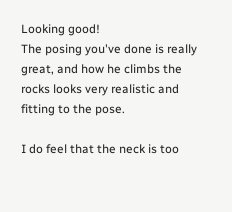Looking good!
The posing you've done is really great, and how he climbs the rocks looks very realistic and fitting to the pose.

I do feel that the neck is too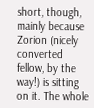short, though, mainly because Zorion (nicely converted fellow, by the way!) is sitting on it. The whole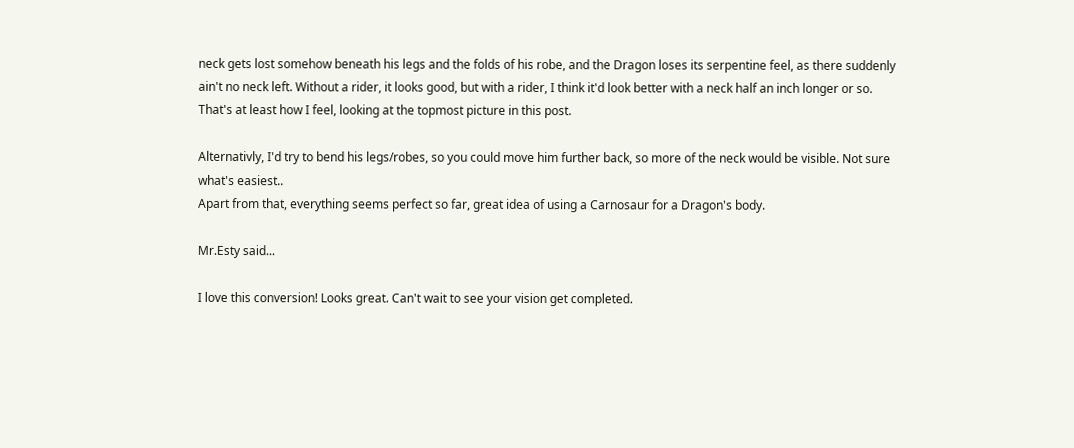neck gets lost somehow beneath his legs and the folds of his robe, and the Dragon loses its serpentine feel, as there suddenly ain't no neck left. Without a rider, it looks good, but with a rider, I think it'd look better with a neck half an inch longer or so.
That's at least how I feel, looking at the topmost picture in this post.

Alternativly, I'd try to bend his legs/robes, so you could move him further back, so more of the neck would be visible. Not sure what's easiest..
Apart from that, everything seems perfect so far, great idea of using a Carnosaur for a Dragon's body.

Mr.Esty said...

I love this conversion! Looks great. Can't wait to see your vision get completed.